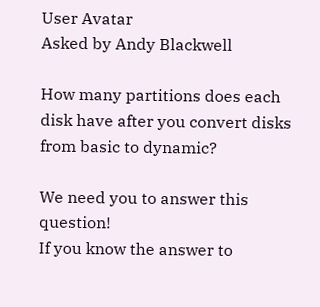User Avatar
Asked by Andy Blackwell

How many partitions does each disk have after you convert disks from basic to dynamic?

We need you to answer this question!
If you know the answer to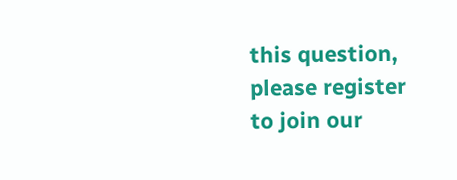this question, please register to join our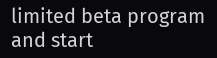limited beta program and start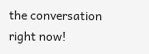the conversation right now!